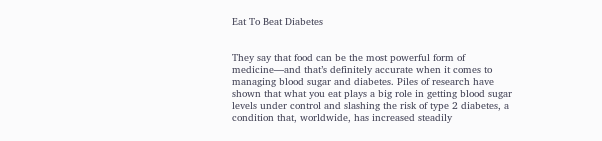Eat To Beat Diabetes


They say that food can be the most powerful form of medicine—and that’s definitely accurate when it comes to managing blood sugar and diabetes. Piles of research have shown that what you eat plays a big role in getting blood sugar levels under control and slashing the risk of type 2 diabetes, a condition that, worldwide, has increased steadily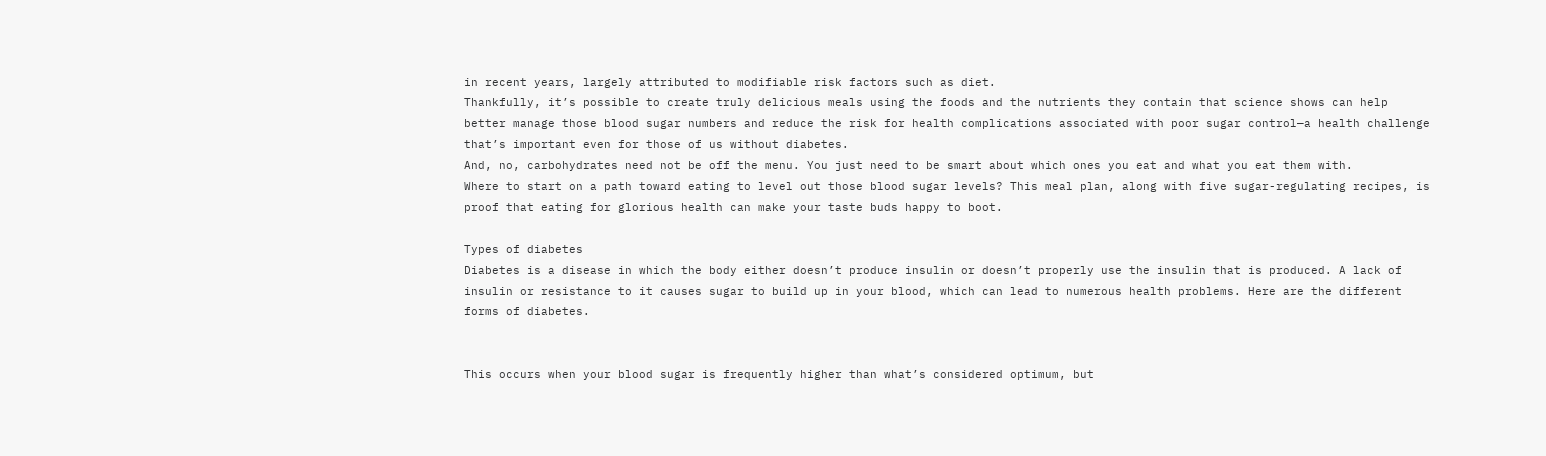in recent years, largely attributed to modifiable risk factors such as diet.
Thankfully, it’s possible to create truly delicious meals using the foods and the nutrients they contain that science shows can help better manage those blood sugar numbers and reduce the risk for health complications associated with poor sugar control—a health challenge that’s important even for those of us without diabetes.
And, no, carbohydrates need not be off the menu. You just need to be smart about which ones you eat and what you eat them with.
Where to start on a path toward eating to level out those blood sugar levels? This meal plan, along with five sugar-regulating recipes, is proof that eating for glorious health can make your taste buds happy to boot.

Types of diabetes
Diabetes is a disease in which the body either doesn’t produce insulin or doesn’t properly use the insulin that is produced. A lack of insulin or resistance to it causes sugar to build up in your blood, which can lead to numerous health problems. Here are the different forms of diabetes.


This occurs when your blood sugar is frequently higher than what’s considered optimum, but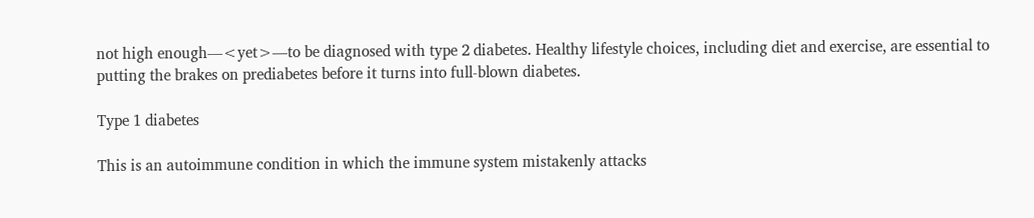not high enough—<yet>—to be diagnosed with type 2 diabetes. Healthy lifestyle choices, including diet and exercise, are essential to putting the brakes on prediabetes before it turns into full-blown diabetes.

Type 1 diabetes

This is an autoimmune condition in which the immune system mistakenly attacks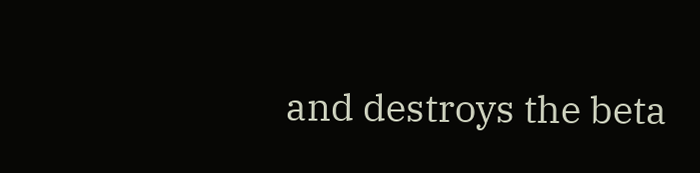and destroys the beta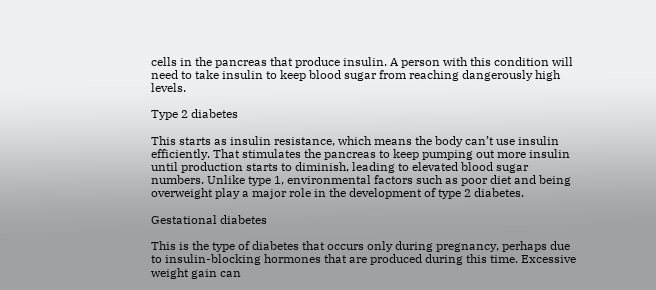cells in the pancreas that produce insulin. A person with this condition will need to take insulin to keep blood sugar from reaching dangerously high levels.

Type 2 diabetes

This starts as insulin resistance, which means the body can’t use insulin efficiently. That stimulates the pancreas to keep pumping out more insulin until production starts to diminish, leading to elevated blood sugar numbers. Unlike type 1, environmental factors such as poor diet and being overweight play a major role in the development of type 2 diabetes.

Gestational diabetes

This is the type of diabetes that occurs only during pregnancy, perhaps due to insulin-blocking hormones that are produced during this time. Excessive weight gain can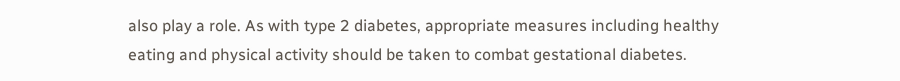also play a role. As with type 2 diabetes, appropriate measures including healthy eating and physical activity should be taken to combat gestational diabetes.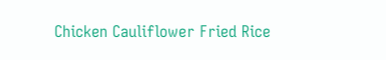Chicken Cauliflower Fried Rice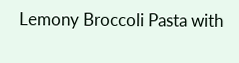Lemony Broccoli Pasta with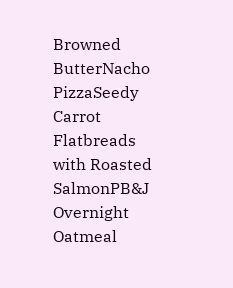Browned ButterNacho PizzaSeedy Carrot Flatbreads with Roasted SalmonPB&J Overnight Oatmeal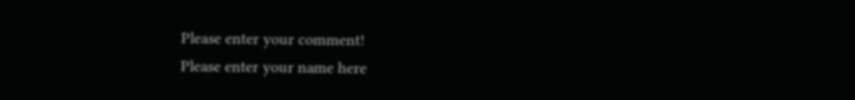Please enter your comment!
Please enter your name here